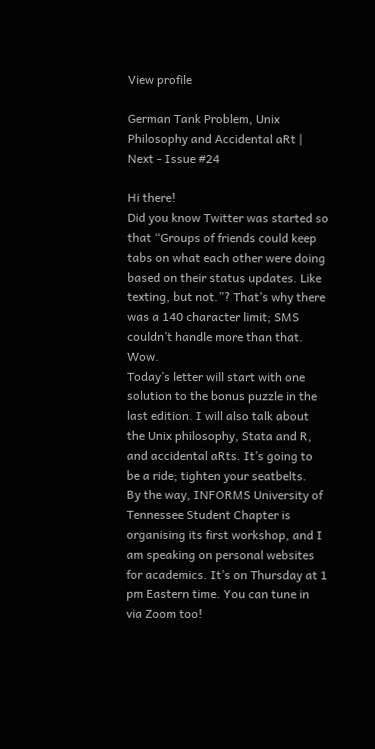View profile

German Tank Problem, Unix Philosophy and Accidental aRt | Next - Issue #24

Hi there!
Did you know Twitter was started so that “Groups of friends could keep tabs on what each other were doing based on their status updates. Like texting, but not.”? That’s why there was a 140 character limit; SMS couldn’t handle more than that. Wow.
Today’s letter will start with one solution to the bonus puzzle in the last edition. I will also talk about the Unix philosophy, Stata and R, and accidental aRts. It’s going to be a ride; tighten your seatbelts.
By the way, INFORMS University of Tennessee Student Chapter is organising its first workshop, and I am speaking on personal websites for academics. It’s on Thursday at 1 pm Eastern time. You can tune in via Zoom too!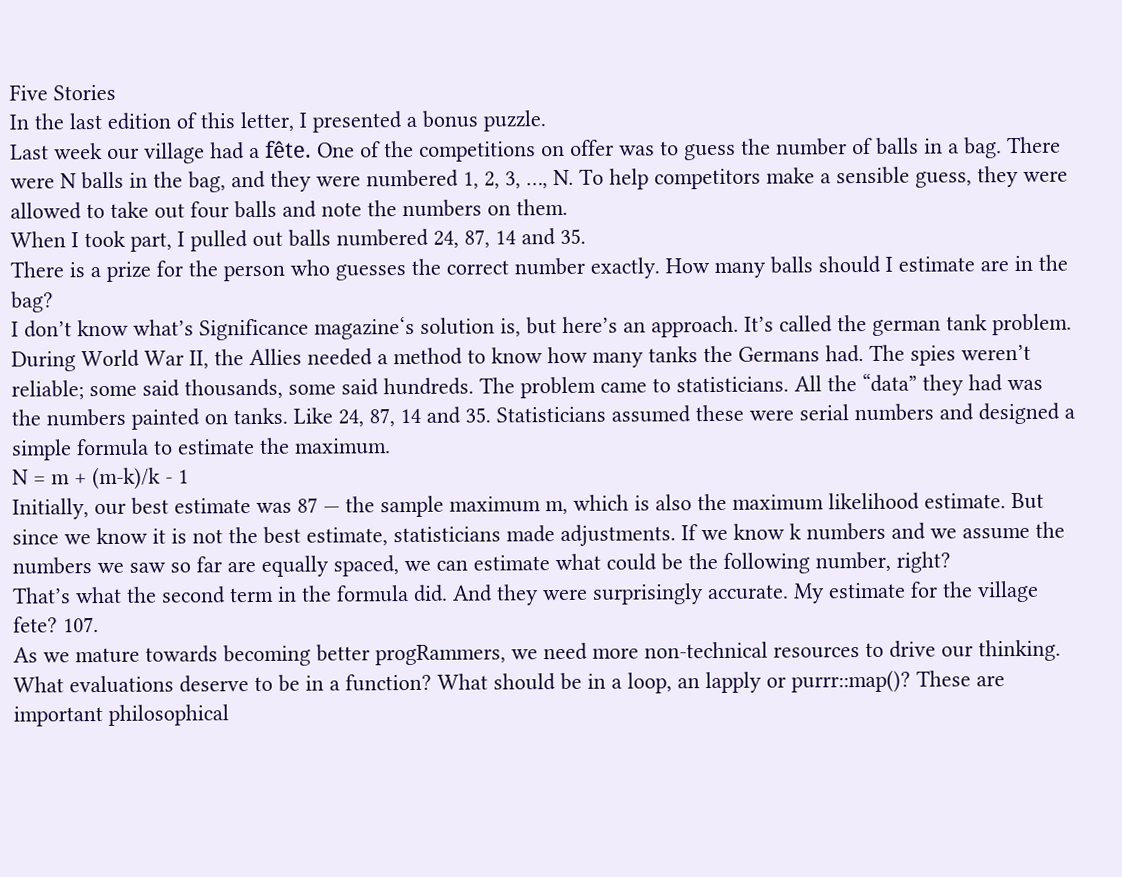Five Stories
In the last edition of this letter, I presented a bonus puzzle.
Last week our village had a fête. One of the competitions on offer was to guess the number of balls in a bag. There were N balls in the bag, and they were numbered 1, 2, 3, …, N. To help competitors make a sensible guess, they were allowed to take out four balls and note the numbers on them.
When I took part, I pulled out balls numbered 24, 87, 14 and 35.
There is a prize for the person who guesses the correct number exactly. How many balls should I estimate are in the bag?
I don’t know what’s Significance magazine‘s solution is, but here’s an approach. It’s called the german tank problem.
During World War II, the Allies needed a method to know how many tanks the Germans had. The spies weren’t reliable; some said thousands, some said hundreds. The problem came to statisticians. All the “data” they had was the numbers painted on tanks. Like 24, 87, 14 and 35. Statisticians assumed these were serial numbers and designed a simple formula to estimate the maximum.
N = m + (m-k)/k - 1
Initially, our best estimate was 87 — the sample maximum m, which is also the maximum likelihood estimate. But since we know it is not the best estimate, statisticians made adjustments. If we know k numbers and we assume the numbers we saw so far are equally spaced, we can estimate what could be the following number, right?
That’s what the second term in the formula did. And they were surprisingly accurate. My estimate for the village fete? 107.
As we mature towards becoming better progRammers, we need more non-technical resources to drive our thinking. What evaluations deserve to be in a function? What should be in a loop, an lapply or purrr::map()? These are important philosophical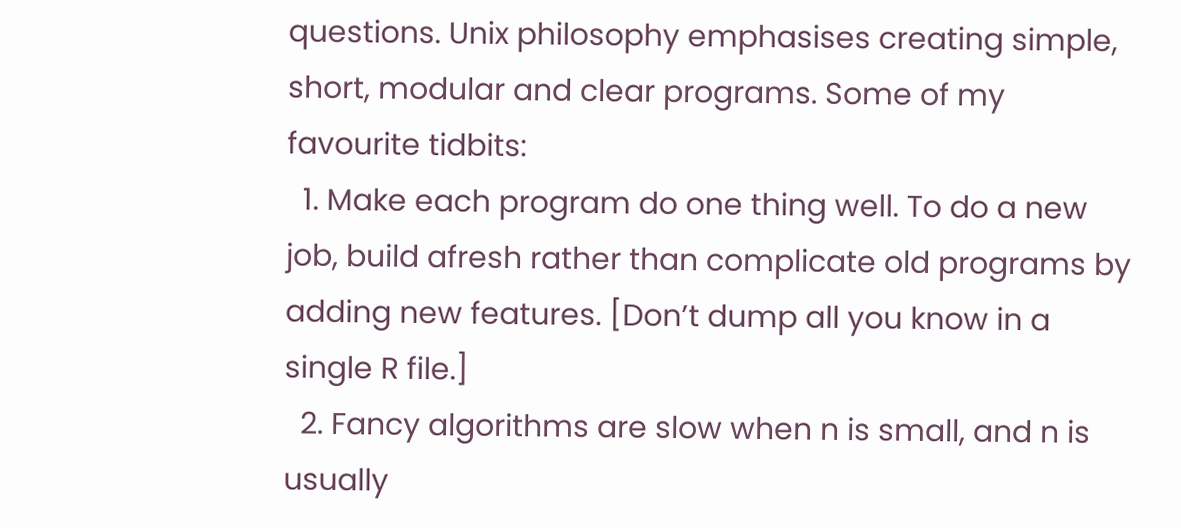questions. Unix philosophy emphasises creating simple, short, modular and clear programs. Some of my favourite tidbits:
  1. Make each program do one thing well. To do a new job, build afresh rather than complicate old programs by adding new features. [Don’t dump all you know in a single R file.]
  2. Fancy algorithms are slow when n is small, and n is usually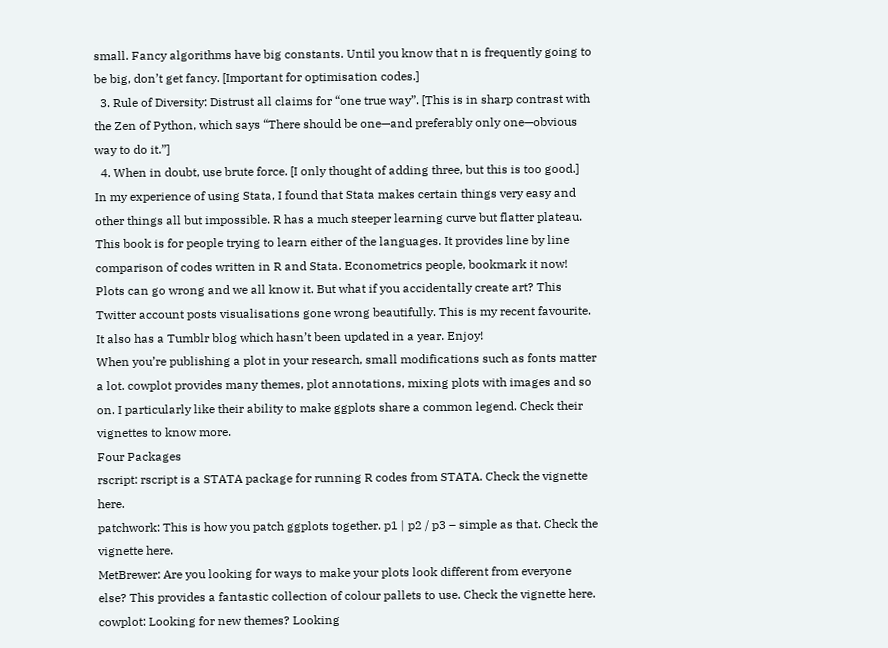small. Fancy algorithms have big constants. Until you know that n is frequently going to be big, don’t get fancy. [Important for optimisation codes.]
  3. Rule of Diversity: Distrust all claims for “one true way”. [This is in sharp contrast with the Zen of Python, which says “There should be one—and preferably only one—obvious way to do it.”]
  4. When in doubt, use brute force. [I only thought of adding three, but this is too good.]
In my experience of using Stata, I found that Stata makes certain things very easy and other things all but impossible. R has a much steeper learning curve but flatter plateau. This book is for people trying to learn either of the languages. It provides line by line comparison of codes written in R and Stata. Econometrics people, bookmark it now!
Plots can go wrong and we all know it. But what if you accidentally create art? This Twitter account posts visualisations gone wrong beautifully. This is my recent favourite. It also has a Tumblr blog which hasn’t been updated in a year. Enjoy!
When you’re publishing a plot in your research, small modifications such as fonts matter a lot. cowplot provides many themes, plot annotations, mixing plots with images and so on. I particularly like their ability to make ggplots share a common legend. Check their vignettes to know more.
Four Packages
rscript: rscript is a STATA package for running R codes from STATA. Check the vignette here.
patchwork: This is how you patch ggplots together. p1 | p2 / p3 – simple as that. Check the vignette here.
MetBrewer: Are you looking for ways to make your plots look different from everyone else? This provides a fantastic collection of colour pallets to use. Check the vignette here.
cowplot: Looking for new themes? Looking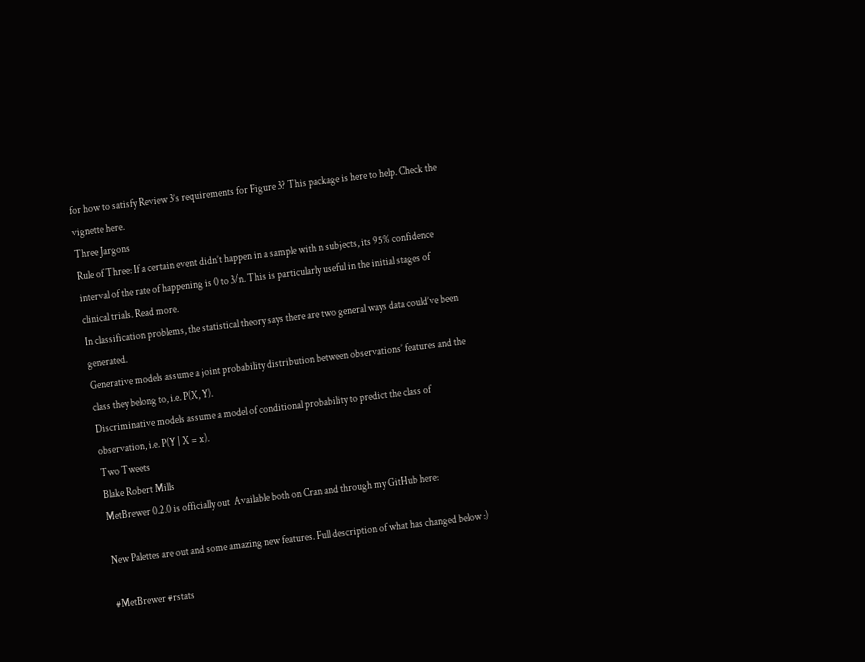for how to satisfy Review 3’s requirements for Figure 3? This package is here to help. Check the vignette here.
Three Jargons
Rule of Three: If a certain event didn’t happen in a sample with n subjects, its 95% confidence interval of the rate of happening is 0 to 3/n. This is particularly useful in the initial stages of clinical trials. Read more.
In classification problems, the statistical theory says there are two general ways data could’ve been generated.
Generative models assume a joint probability distribution between observations’ features and the class they belong to, i.e. P(X, Y).
Discriminative models assume a model of conditional probability to predict the class of observation, i.e. P(Y | X = x).
Two Tweets
Blake Robert Mills
MetBrewer 0.2.0 is officially out  Available both on Cran and through my GitHub here:

New Palettes are out and some amazing new features. Full description of what has changed below :)

#MetBrewer #rstats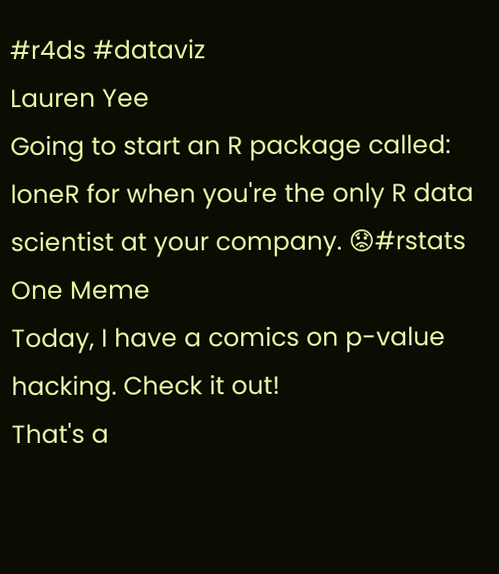#r4ds #dataviz
Lauren Yee
Going to start an R package called: loneR for when you're the only R data scientist at your company. 😟#rstats
One Meme
Today, I have a comics on p-value hacking. Check it out!
That's a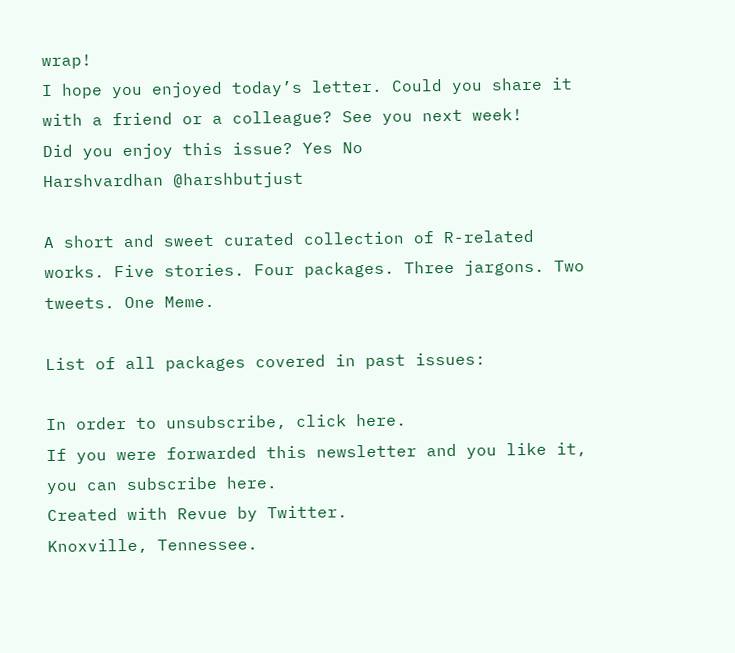wrap!
I hope you enjoyed today’s letter. Could you share it with a friend or a colleague? See you next week!
Did you enjoy this issue? Yes No
Harshvardhan @harshbutjust

A short and sweet curated collection of R-related works. Five stories. Four packages. Three jargons. Two tweets. One Meme.

List of all packages covered in past issues:

In order to unsubscribe, click here.
If you were forwarded this newsletter and you like it, you can subscribe here.
Created with Revue by Twitter.
Knoxville, Tennessee.